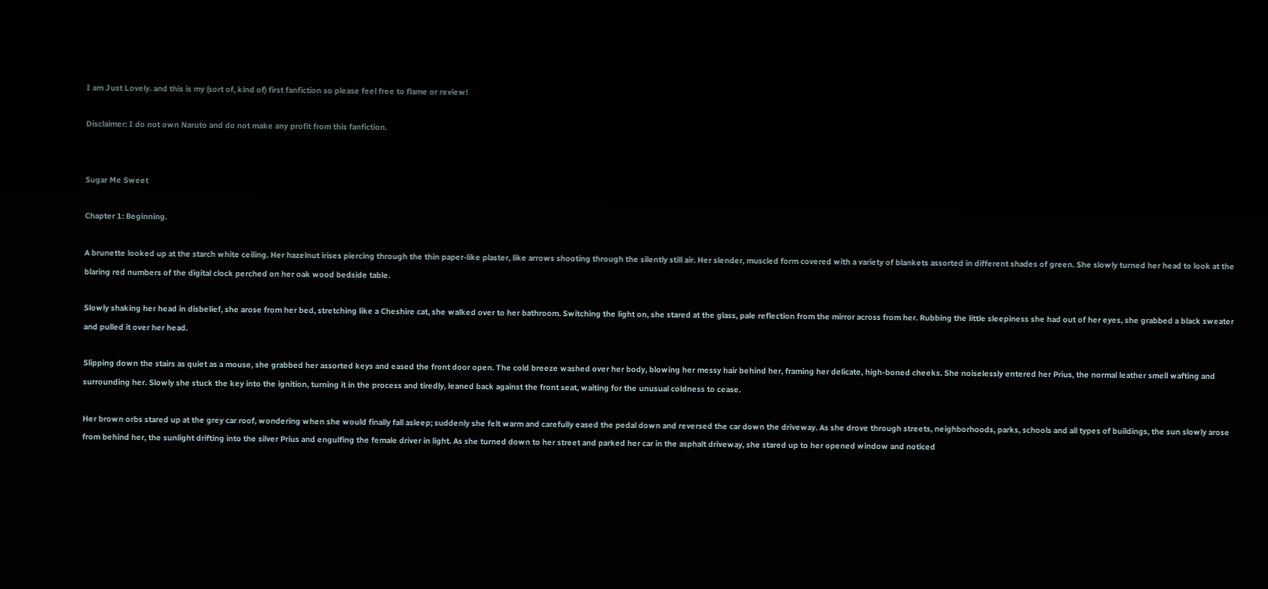I am Just Lovely. and this is my (sort of, kind of) first fanfiction so please feel free to flame or review!

Disclaimer: I do not own Naruto and do not make any profit from this fanfiction.


Sugar Me Sweet

Chapter 1: Beginning.

A brunette looked up at the starch white ceiling. Her hazelnut irises piercing through the thin paper-like plaster, like arrows shooting through the silently still air. Her slender, muscled form covered with a variety of blankets assorted in different shades of green. She slowly turned her head to look at the blaring red numbers of the digital clock perched on her oak wood bedside table.

Slowly shaking her head in disbelief, she arose from her bed, stretching like a Cheshire cat, she walked over to her bathroom. Switching the light on, she stared at the glass, pale reflection from the mirror across from her. Rubbing the little sleepiness she had out of her eyes, she grabbed a black sweater and pulled it over her head.

Slipping down the stairs as quiet as a mouse, she grabbed her assorted keys and eased the front door open. The cold breeze washed over her body, blowing her messy hair behind her, framing her delicate, high-boned cheeks. She noiselessly entered her Prius, the normal leather smell wafting and surrounding her. Slowly she stuck the key into the ignition, turning it in the process and tiredly, leaned back against the front seat, waiting for the unusual coldness to cease.

Her brown orbs stared up at the grey car roof, wondering when she would finally fall asleep; suddenly she felt warm and carefully eased the pedal down and reversed the car down the driveway. As she drove through streets, neighborhoods, parks, schools and all types of buildings, the sun slowly arose from behind her, the sunlight drifting into the silver Prius and engulfing the female driver in light. As she turned down to her street and parked her car in the asphalt driveway, she stared up to her opened window and noticed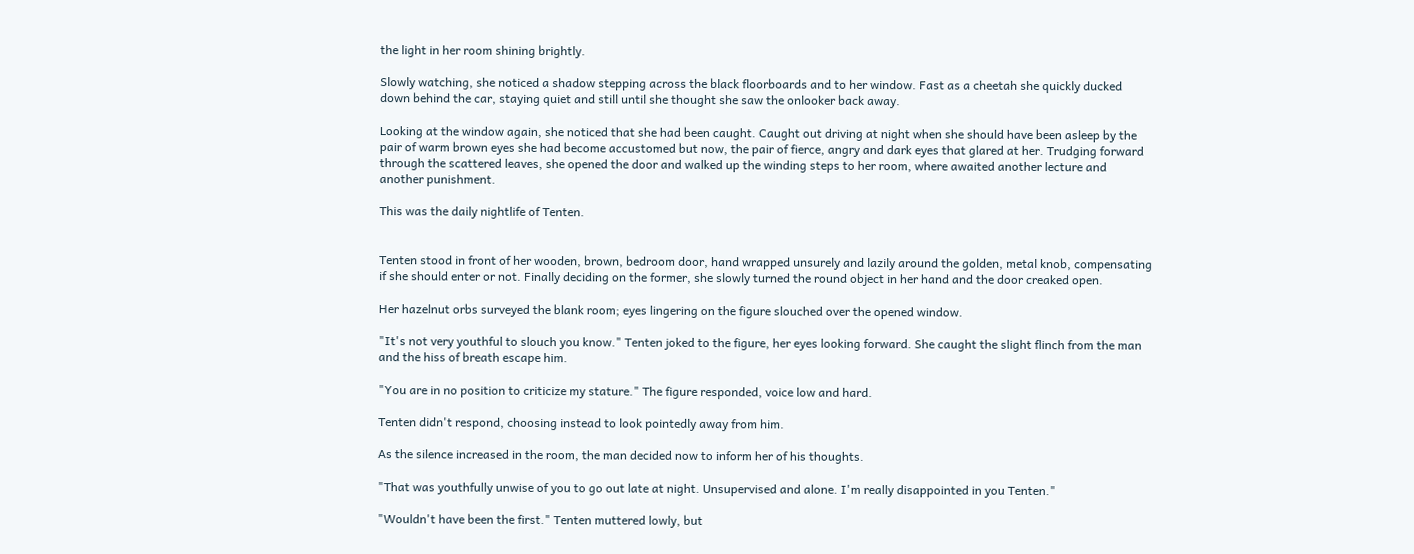the light in her room shining brightly.

Slowly watching, she noticed a shadow stepping across the black floorboards and to her window. Fast as a cheetah she quickly ducked down behind the car, staying quiet and still until she thought she saw the onlooker back away.

Looking at the window again, she noticed that she had been caught. Caught out driving at night when she should have been asleep by the pair of warm brown eyes she had become accustomed but now, the pair of fierce, angry and dark eyes that glared at her. Trudging forward through the scattered leaves, she opened the door and walked up the winding steps to her room, where awaited another lecture and another punishment.

This was the daily nightlife of Tenten.


Tenten stood in front of her wooden, brown, bedroom door, hand wrapped unsurely and lazily around the golden, metal knob, compensating if she should enter or not. Finally deciding on the former, she slowly turned the round object in her hand and the door creaked open.

Her hazelnut orbs surveyed the blank room; eyes lingering on the figure slouched over the opened window.

"It's not very youthful to slouch you know." Tenten joked to the figure, her eyes looking forward. She caught the slight flinch from the man and the hiss of breath escape him.

"You are in no position to criticize my stature." The figure responded, voice low and hard.

Tenten didn't respond, choosing instead to look pointedly away from him.

As the silence increased in the room, the man decided now to inform her of his thoughts.

"That was youthfully unwise of you to go out late at night. Unsupervised and alone. I'm really disappointed in you Tenten."

"Wouldn't have been the first." Tenten muttered lowly, but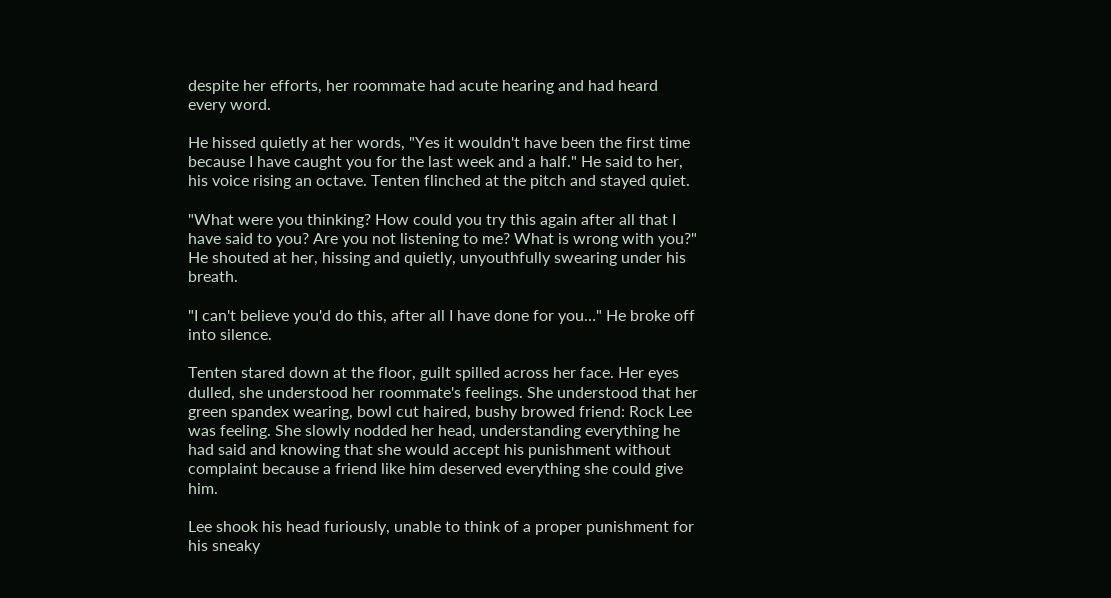despite her efforts, her roommate had acute hearing and had heard every word.

He hissed quietly at her words, "Yes it wouldn't have been the first time because I have caught you for the last week and a half." He said to her, his voice rising an octave. Tenten flinched at the pitch and stayed quiet.

"What were you thinking? How could you try this again after all that I have said to you? Are you not listening to me? What is wrong with you?" He shouted at her, hissing and quietly, unyouthfully swearing under his breath.

"I can't believe you'd do this, after all I have done for you…" He broke off into silence.

Tenten stared down at the floor, guilt spilled across her face. Her eyes dulled, she understood her roommate's feelings. She understood that her green spandex wearing, bowl cut haired, bushy browed friend: Rock Lee was feeling. She slowly nodded her head, understanding everything he had said and knowing that she would accept his punishment without complaint because a friend like him deserved everything she could give him.

Lee shook his head furiously, unable to think of a proper punishment for his sneaky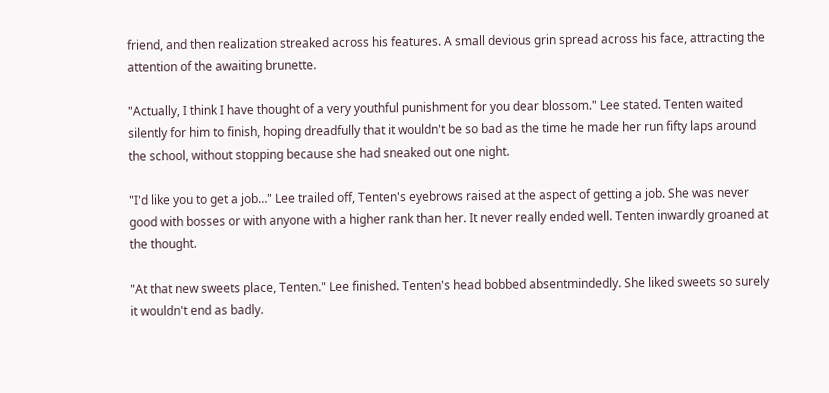friend, and then realization streaked across his features. A small devious grin spread across his face, attracting the attention of the awaiting brunette.

"Actually, I think I have thought of a very youthful punishment for you dear blossom." Lee stated. Tenten waited silently for him to finish, hoping dreadfully that it wouldn't be so bad as the time he made her run fifty laps around the school, without stopping because she had sneaked out one night.

"I'd like you to get a job…" Lee trailed off, Tenten's eyebrows raised at the aspect of getting a job. She was never good with bosses or with anyone with a higher rank than her. It never really ended well. Tenten inwardly groaned at the thought.

"At that new sweets place, Tenten." Lee finished. Tenten's head bobbed absentmindedly. She liked sweets so surely it wouldn't end as badly.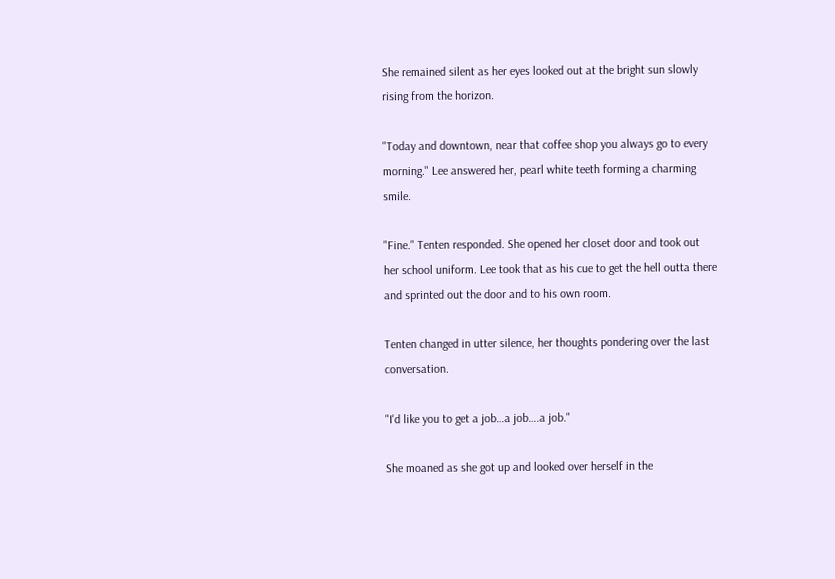She remained silent as her eyes looked out at the bright sun slowly rising from the horizon.

"Today and downtown, near that coffee shop you always go to every morning." Lee answered her, pearl white teeth forming a charming smile.

"Fine." Tenten responded. She opened her closet door and took out her school uniform. Lee took that as his cue to get the hell outta there and sprinted out the door and to his own room.

Tenten changed in utter silence, her thoughts pondering over the last conversation.

"I'd like you to get a job…a job….a job."

She moaned as she got up and looked over herself in the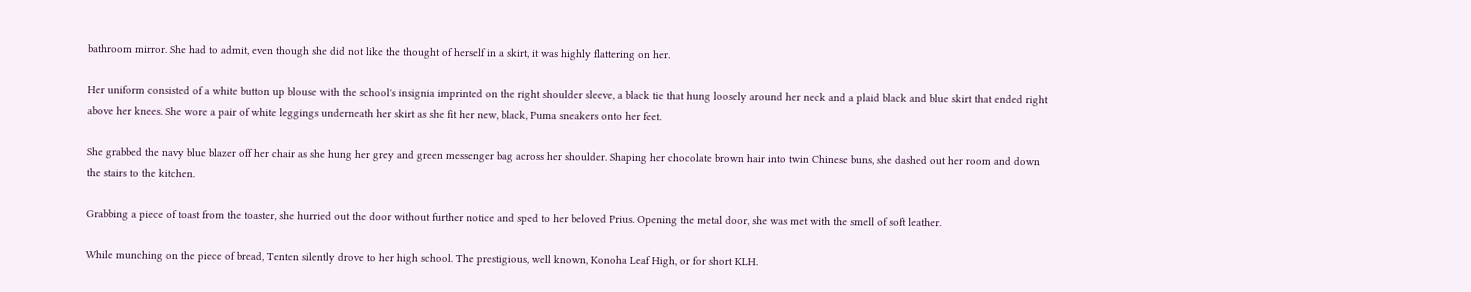bathroom mirror. She had to admit, even though she did not like the thought of herself in a skirt, it was highly flattering on her.

Her uniform consisted of a white button up blouse with the school's insignia imprinted on the right shoulder sleeve, a black tie that hung loosely around her neck and a plaid black and blue skirt that ended right above her knees. She wore a pair of white leggings underneath her skirt as she fit her new, black, Puma sneakers onto her feet.

She grabbed the navy blue blazer off her chair as she hung her grey and green messenger bag across her shoulder. Shaping her chocolate brown hair into twin Chinese buns, she dashed out her room and down the stairs to the kitchen.

Grabbing a piece of toast from the toaster, she hurried out the door without further notice and sped to her beloved Prius. Opening the metal door, she was met with the smell of soft leather.

While munching on the piece of bread, Tenten silently drove to her high school. The prestigious, well known, Konoha Leaf High, or for short KLH.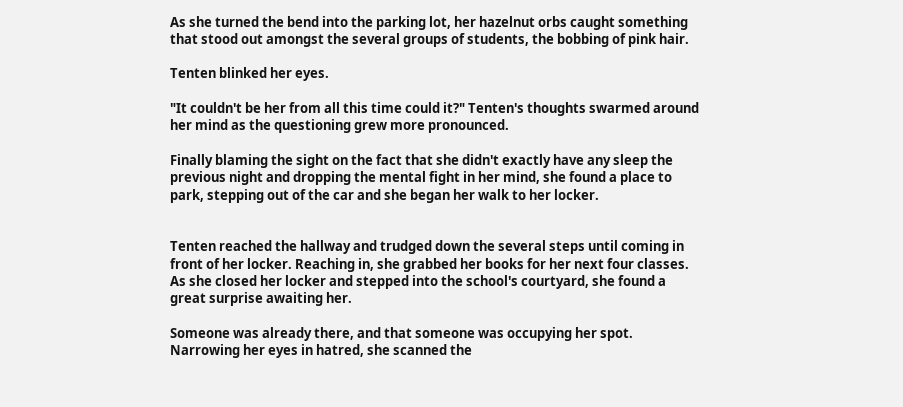As she turned the bend into the parking lot, her hazelnut orbs caught something that stood out amongst the several groups of students, the bobbing of pink hair.

Tenten blinked her eyes.

"It couldn't be her from all this time could it?" Tenten's thoughts swarmed around her mind as the questioning grew more pronounced.

Finally blaming the sight on the fact that she didn't exactly have any sleep the previous night and dropping the mental fight in her mind, she found a place to park, stepping out of the car and she began her walk to her locker.


Tenten reached the hallway and trudged down the several steps until coming in front of her locker. Reaching in, she grabbed her books for her next four classes. As she closed her locker and stepped into the school's courtyard, she found a great surprise awaiting her.

Someone was already there, and that someone was occupying her spot. Narrowing her eyes in hatred, she scanned the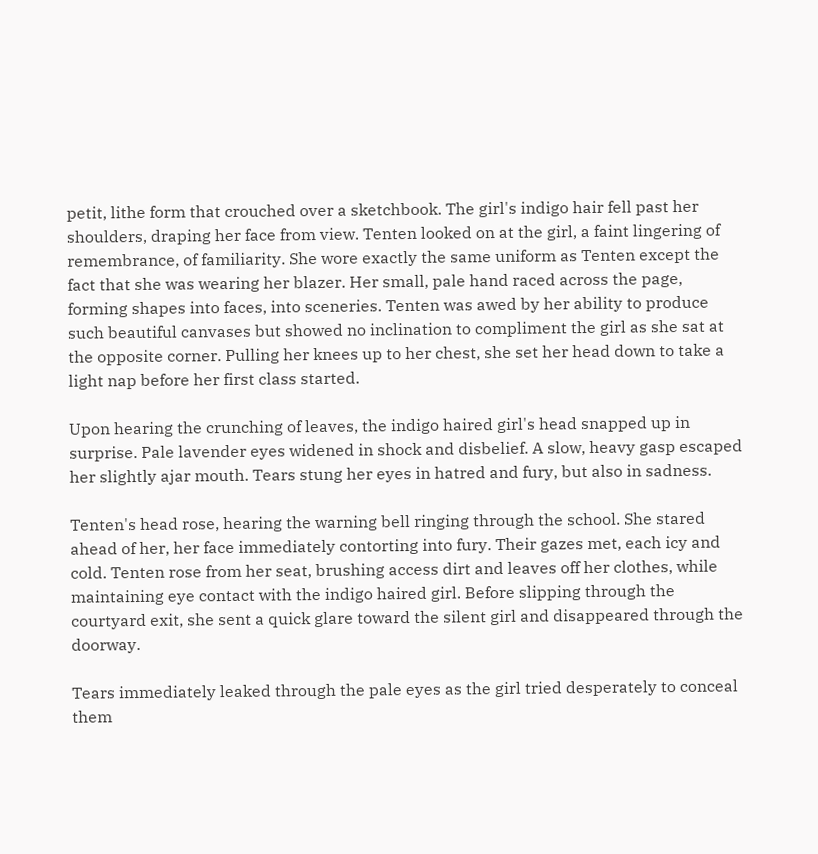petit, lithe form that crouched over a sketchbook. The girl's indigo hair fell past her shoulders, draping her face from view. Tenten looked on at the girl, a faint lingering of remembrance, of familiarity. She wore exactly the same uniform as Tenten except the fact that she was wearing her blazer. Her small, pale hand raced across the page, forming shapes into faces, into sceneries. Tenten was awed by her ability to produce such beautiful canvases but showed no inclination to compliment the girl as she sat at the opposite corner. Pulling her knees up to her chest, she set her head down to take a light nap before her first class started.

Upon hearing the crunching of leaves, the indigo haired girl's head snapped up in surprise. Pale lavender eyes widened in shock and disbelief. A slow, heavy gasp escaped her slightly ajar mouth. Tears stung her eyes in hatred and fury, but also in sadness.

Tenten's head rose, hearing the warning bell ringing through the school. She stared ahead of her, her face immediately contorting into fury. Their gazes met, each icy and cold. Tenten rose from her seat, brushing access dirt and leaves off her clothes, while maintaining eye contact with the indigo haired girl. Before slipping through the courtyard exit, she sent a quick glare toward the silent girl and disappeared through the doorway.

Tears immediately leaked through the pale eyes as the girl tried desperately to conceal them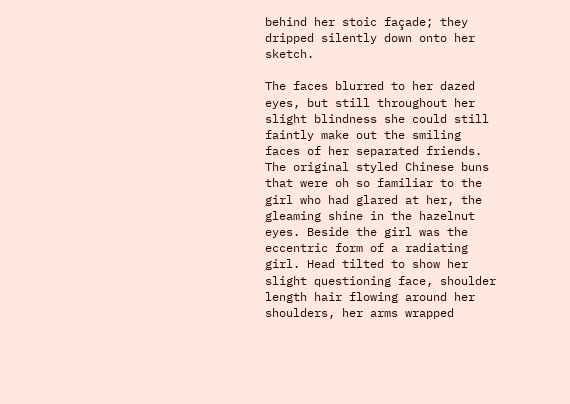behind her stoic façade; they dripped silently down onto her sketch.

The faces blurred to her dazed eyes, but still throughout her slight blindness she could still faintly make out the smiling faces of her separated friends. The original styled Chinese buns that were oh so familiar to the girl who had glared at her, the gleaming shine in the hazelnut eyes. Beside the girl was the eccentric form of a radiating girl. Head tilted to show her slight questioning face, shoulder length hair flowing around her shoulders, her arms wrapped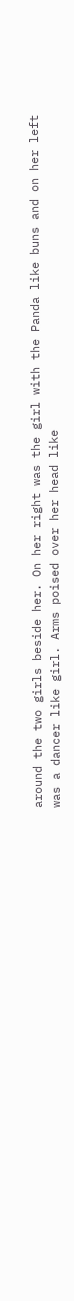around the two girls beside her. On her right was the girl with the Panda like buns and on her left was a dancer like girl. Arms poised over her head like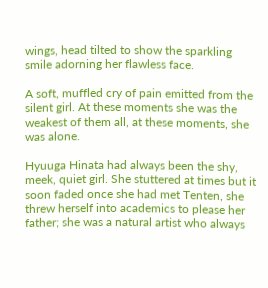wings, head tilted to show the sparkling smile adorning her flawless face.

A soft, muffled cry of pain emitted from the silent girl. At these moments she was the weakest of them all, at these moments, she was alone.

Hyuuga Hinata had always been the shy, meek, quiet girl. She stuttered at times but it soon faded once she had met Tenten, she threw herself into academics to please her father; she was a natural artist who always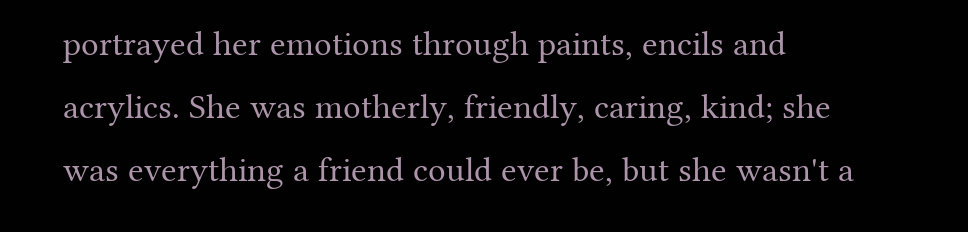portrayed her emotions through paints, encils and acrylics. She was motherly, friendly, caring, kind; she was everything a friend could ever be, but she wasn't a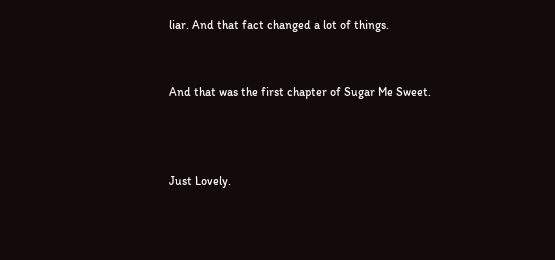liar. And that fact changed a lot of things.


And that was the first chapter of Sugar Me Sweet.



Just Lovely.